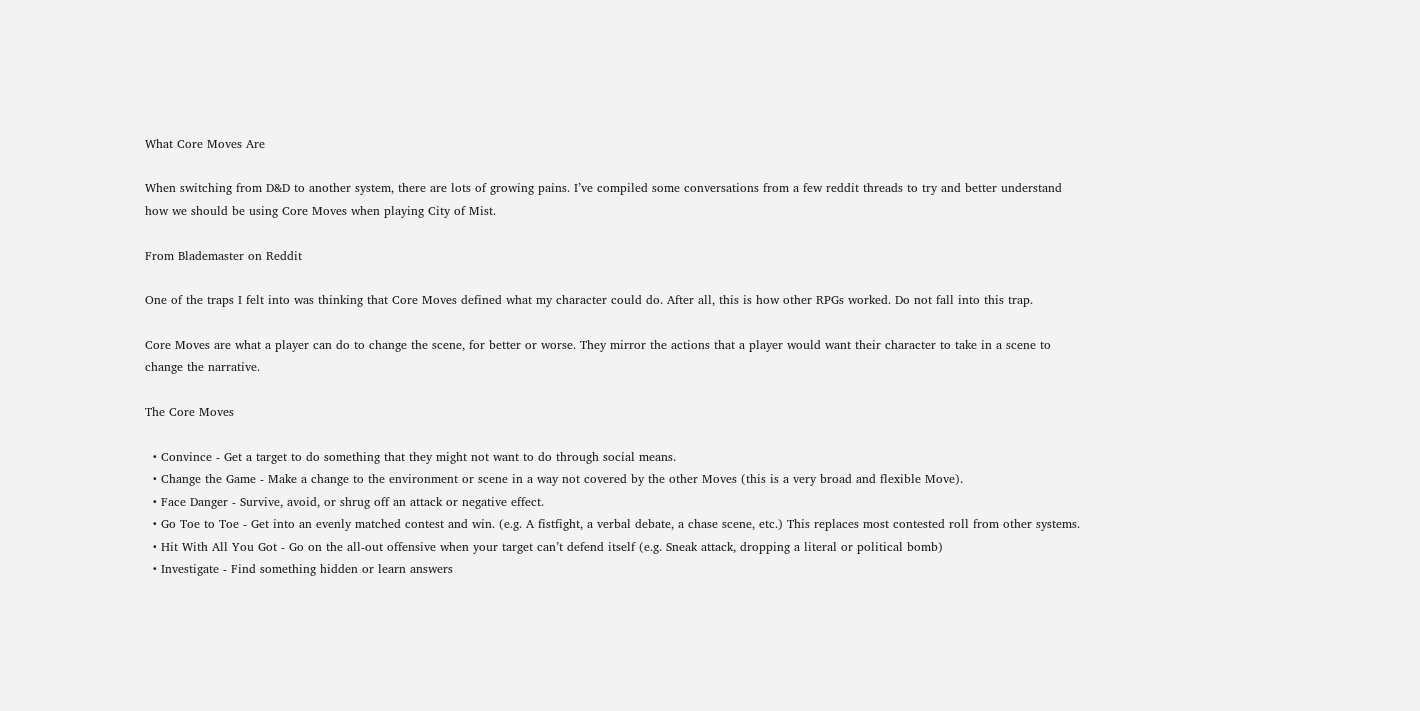What Core Moves Are

When switching from D&D to another system, there are lots of growing pains. I’ve compiled some conversations from a few reddit threads to try and better understand how we should be using Core Moves when playing City of Mist.

From Blademaster on Reddit

One of the traps I felt into was thinking that Core Moves defined what my character could do. After all, this is how other RPGs worked. Do not fall into this trap.

Core Moves are what a player can do to change the scene, for better or worse. They mirror the actions that a player would want their character to take in a scene to change the narrative.

The Core Moves

  • Convince - Get a target to do something that they might not want to do through social means.
  • Change the Game - Make a change to the environment or scene in a way not covered by the other Moves (this is a very broad and flexible Move).
  • Face Danger - Survive, avoid, or shrug off an attack or negative effect.
  • Go Toe to Toe - Get into an evenly matched contest and win. (e.g. A fistfight, a verbal debate, a chase scene, etc.) This replaces most contested roll from other systems.
  • Hit With All You Got - Go on the all-out offensive when your target can’t defend itself (e.g. Sneak attack, dropping a literal or political bomb)
  • Investigate - Find something hidden or learn answers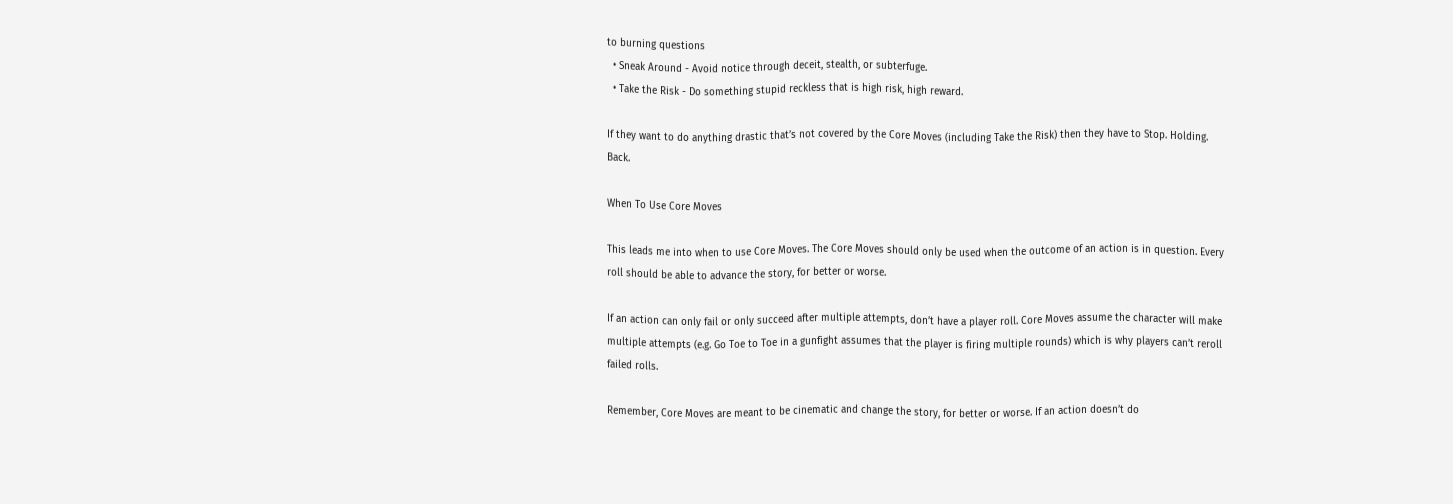to burning questions
  • Sneak Around - Avoid notice through deceit, stealth, or subterfuge.
  • Take the Risk - Do something stupid reckless that is high risk, high reward.

If they want to do anything drastic that’s not covered by the Core Moves (including Take the Risk) then they have to Stop. Holding. Back.

When To Use Core Moves

This leads me into when to use Core Moves. The Core Moves should only be used when the outcome of an action is in question. Every roll should be able to advance the story, for better or worse.

If an action can only fail or only succeed after multiple attempts, don’t have a player roll. Core Moves assume the character will make multiple attempts (e.g. Go Toe to Toe in a gunfight assumes that the player is firing multiple rounds) which is why players can’t reroll failed rolls.

Remember, Core Moves are meant to be cinematic and change the story, for better or worse. If an action doesn’t do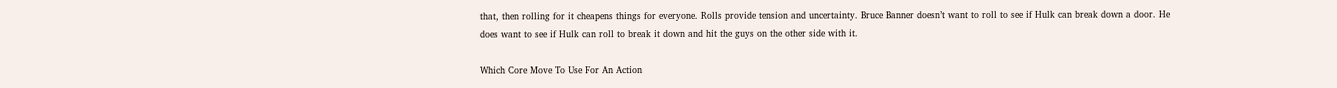that, then rolling for it cheapens things for everyone. Rolls provide tension and uncertainty. Bruce Banner doesn’t want to roll to see if Hulk can break down a door. He does want to see if Hulk can roll to break it down and hit the guys on the other side with it.

Which Core Move To Use For An Action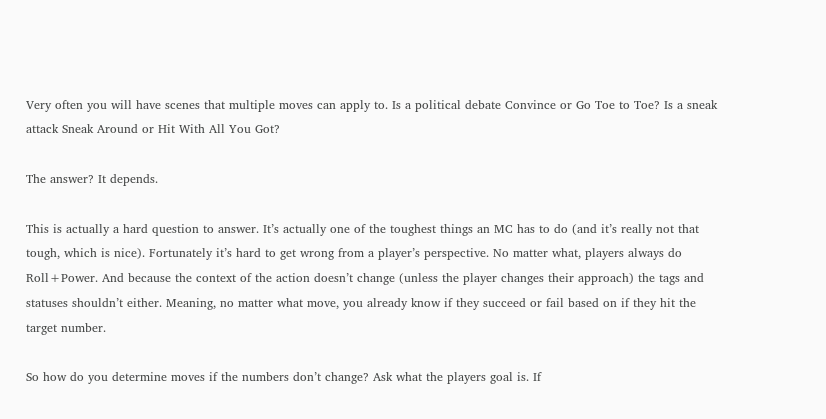Very often you will have scenes that multiple moves can apply to. Is a political debate Convince or Go Toe to Toe? Is a sneak attack Sneak Around or Hit With All You Got?

The answer? It depends.

This is actually a hard question to answer. It’s actually one of the toughest things an MC has to do (and it’s really not that tough, which is nice). Fortunately it’s hard to get wrong from a player’s perspective. No matter what, players always do Roll+Power. And because the context of the action doesn’t change (unless the player changes their approach) the tags and statuses shouldn’t either. Meaning, no matter what move, you already know if they succeed or fail based on if they hit the target number.

So how do you determine moves if the numbers don’t change? Ask what the players goal is. If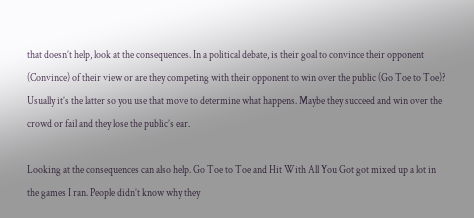that doesn’t help, look at the consequences. In a political debate, is their goal to convince their opponent (Convince) of their view or are they competing with their opponent to win over the public (Go Toe to Toe)? Usually it’s the latter so you use that move to determine what happens. Maybe they succeed and win over the crowd or fail and they lose the public’s ear.

Looking at the consequences can also help. Go Toe to Toe and Hit With All You Got got mixed up a lot in the games I ran. People didn’t know why they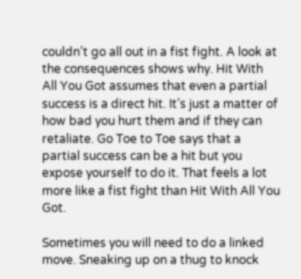couldn’t go all out in a fist fight. A look at the consequences shows why. Hit With All You Got assumes that even a partial success is a direct hit. It’s just a matter of how bad you hurt them and if they can retaliate. Go Toe to Toe says that a partial success can be a hit but you expose yourself to do it. That feels a lot more like a fist fight than Hit With All You Got.

Sometimes you will need to do a linked move. Sneaking up on a thug to knock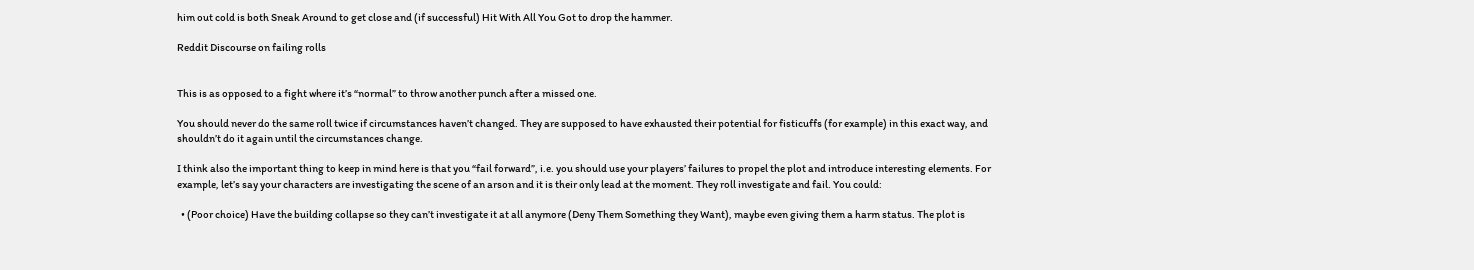him out cold is both Sneak Around to get close and (if successful) Hit With All You Got to drop the hammer.

Reddit Discourse on failing rolls


This is as opposed to a fight where it’s “normal” to throw another punch after a missed one.

You should never do the same roll twice if circumstances haven’t changed. They are supposed to have exhausted their potential for fisticuffs (for example) in this exact way, and shouldn’t do it again until the circumstances change.

I think also the important thing to keep in mind here is that you “fail forward”, i.e. you should use your players’ failures to propel the plot and introduce interesting elements. For example, let’s say your characters are investigating the scene of an arson and it is their only lead at the moment. They roll investigate and fail. You could:

  • (Poor choice) Have the building collapse so they can’t investigate it at all anymore (Deny Them Something they Want), maybe even giving them a harm status. The plot is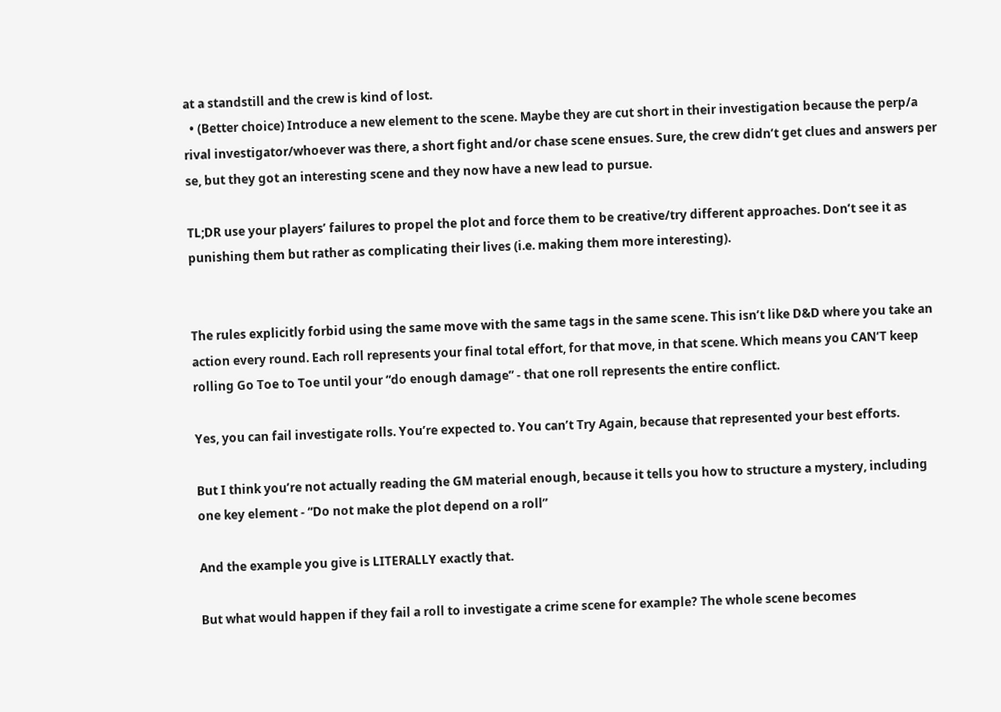at a standstill and the crew is kind of lost.
  • (Better choice) Introduce a new element to the scene. Maybe they are cut short in their investigation because the perp/a rival investigator/whoever was there, a short fight and/or chase scene ensues. Sure, the crew didn’t get clues and answers per se, but they got an interesting scene and they now have a new lead to pursue.

TL;DR use your players’ failures to propel the plot and force them to be creative/try different approaches. Don’t see it as punishing them but rather as complicating their lives (i.e. making them more interesting).


The rules explicitly forbid using the same move with the same tags in the same scene. This isn’t like D&D where you take an action every round. Each roll represents your final total effort, for that move, in that scene. Which means you CAN’T keep rolling Go Toe to Toe until your “do enough damage” - that one roll represents the entire conflict.

Yes, you can fail investigate rolls. You’re expected to. You can’t Try Again, because that represented your best efforts.

But I think you’re not actually reading the GM material enough, because it tells you how to structure a mystery, including one key element - “Do not make the plot depend on a roll”

And the example you give is LITERALLY exactly that.

But what would happen if they fail a roll to investigate a crime scene for example? The whole scene becomes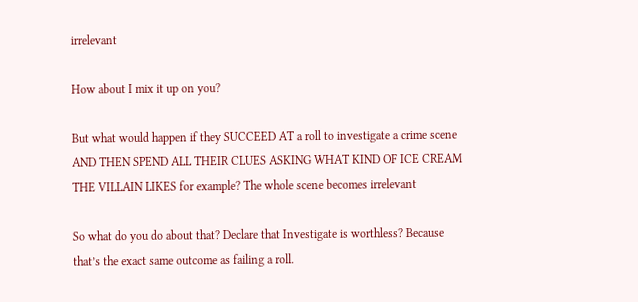irrelevant

How about I mix it up on you?

But what would happen if they SUCCEED AT a roll to investigate a crime scene AND THEN SPEND ALL THEIR CLUES ASKING WHAT KIND OF ICE CREAM THE VILLAIN LIKES for example? The whole scene becomes irrelevant

So what do you do about that? Declare that Investigate is worthless? Because that’s the exact same outcome as failing a roll.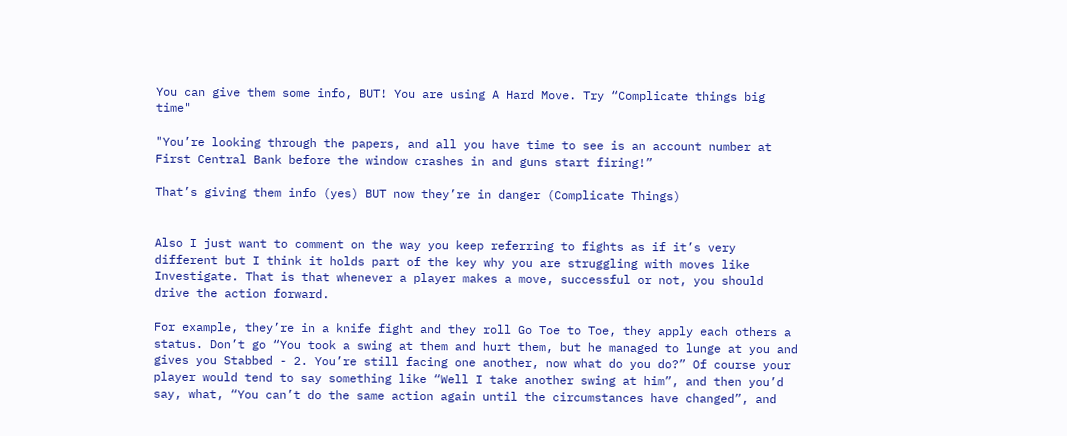You can give them some info, BUT! You are using A Hard Move. Try “Complicate things big time"

"You’re looking through the papers, and all you have time to see is an account number at First Central Bank before the window crashes in and guns start firing!”

That’s giving them info (yes) BUT now they’re in danger (Complicate Things)


Also I just want to comment on the way you keep referring to fights as if it’s very different but I think it holds part of the key why you are struggling with moves like Investigate. That is that whenever a player makes a move, successful or not, you should drive the action forward.

For example, they’re in a knife fight and they roll Go Toe to Toe, they apply each others a status. Don’t go “You took a swing at them and hurt them, but he managed to lunge at you and gives you Stabbed - 2. You’re still facing one another, now what do you do?” Of course your player would tend to say something like “Well I take another swing at him”, and then you’d say, what, “You can’t do the same action again until the circumstances have changed”, and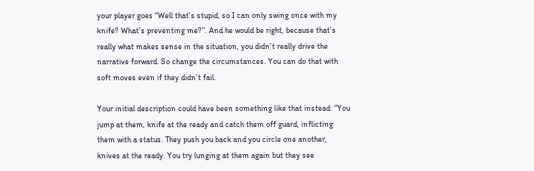your player goes “Well that’s stupid, so I can only swing once with my knife? What’s preventing me?“. And he would be right, because that’s really what makes sense in the situation, you didn’t really drive the narrative forward. So change the circumstances. You can do that with soft moves even if they didn’t fail.

Your initial description could have been something like that instead: “You jump at them, knife at the ready and catch them off guard, inflicting them with a status. They push you back and you circle one another, knives at the ready. You try lunging at them again but they see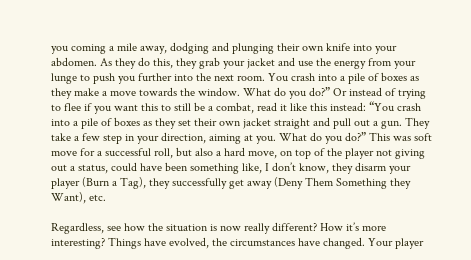you coming a mile away, dodging and plunging their own knife into your abdomen. As they do this, they grab your jacket and use the energy from your lunge to push you further into the next room. You crash into a pile of boxes as they make a move towards the window. What do you do?” Or instead of trying to flee if you want this to still be a combat, read it like this instead: “You crash into a pile of boxes as they set their own jacket straight and pull out a gun. They take a few step in your direction, aiming at you. What do you do?” This was soft move for a successful roll, but also a hard move, on top of the player not giving out a status, could have been something like, I don’t know, they disarm your player (Burn a Tag), they successfully get away (Deny Them Something they Want), etc.

Regardless, see how the situation is now really different? How it’s more interesting? Things have evolved, the circumstances have changed. Your player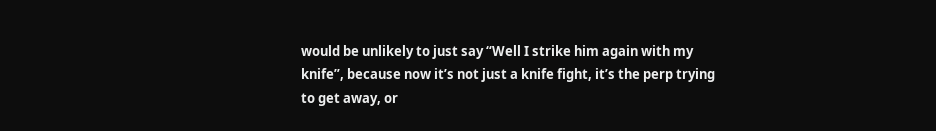would be unlikely to just say “Well I strike him again with my knife”, because now it’s not just a knife fight, it’s the perp trying to get away, or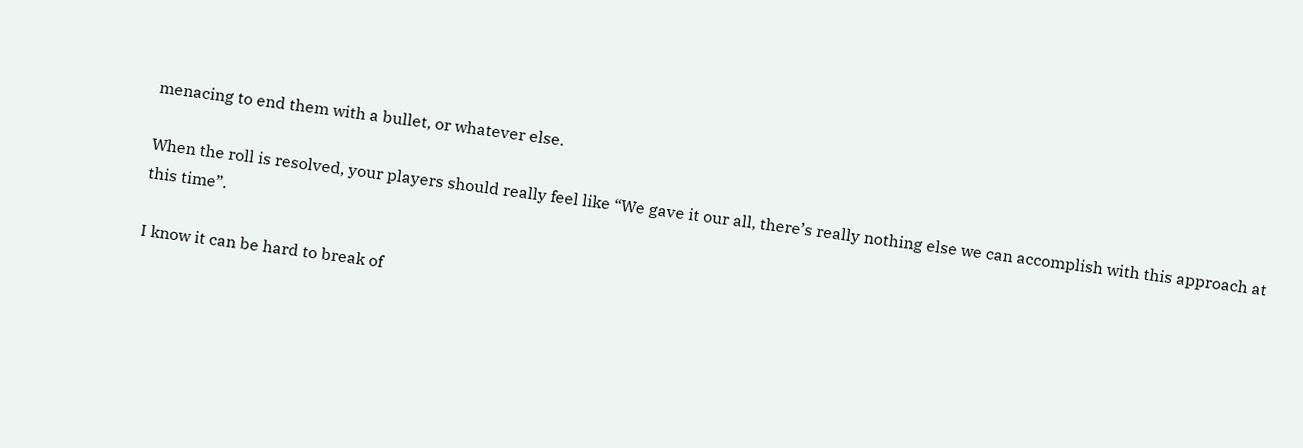menacing to end them with a bullet, or whatever else.

When the roll is resolved, your players should really feel like “We gave it our all, there’s really nothing else we can accomplish with this approach at this time”.

I know it can be hard to break of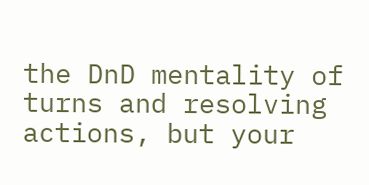the DnD mentality of turns and resolving actions, but your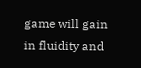game will gain in fluidity and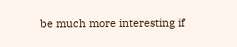be much more interesting if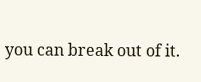you can break out of it.